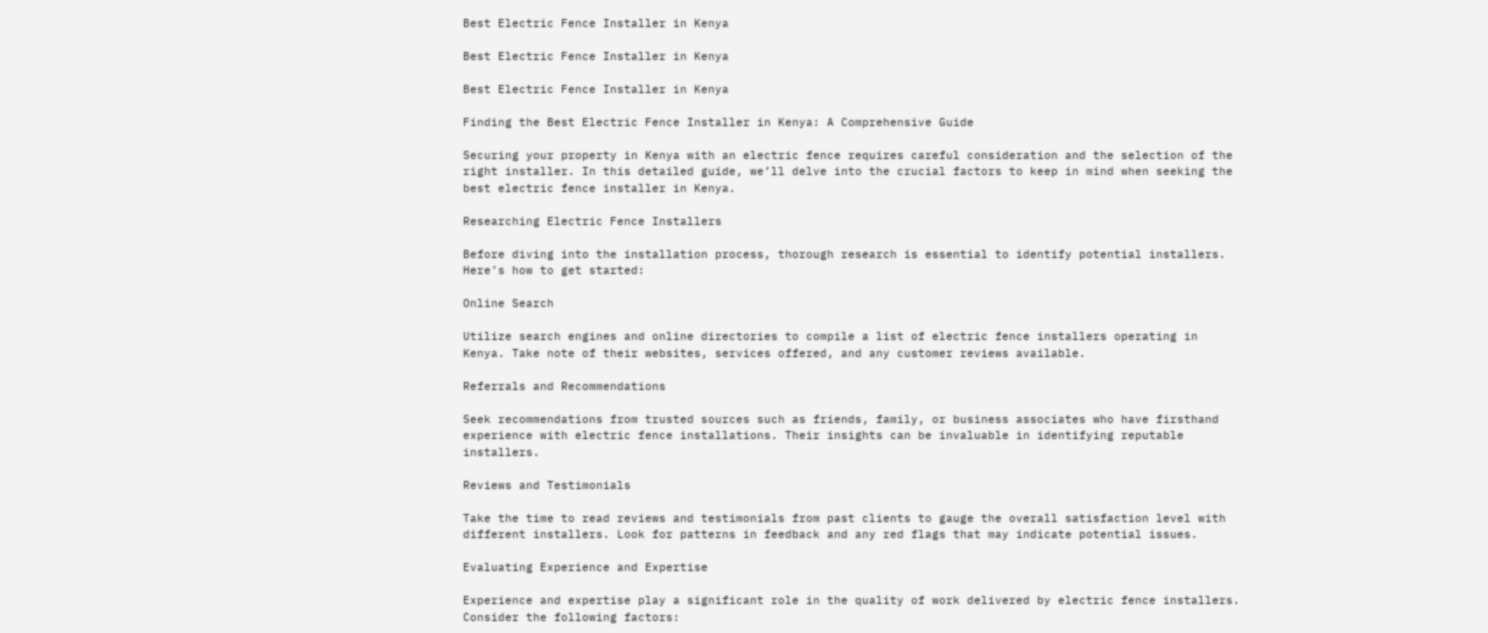Best Electric Fence Installer in Kenya

Best Electric Fence Installer in Kenya

Best Electric Fence Installer in Kenya

Finding the Best Electric Fence Installer in Kenya: A Comprehensive Guide

Securing your property in Kenya with an electric fence requires careful consideration and the selection of the right installer. In this detailed guide, we’ll delve into the crucial factors to keep in mind when seeking the best electric fence installer in Kenya.

Researching Electric Fence Installers

Before diving into the installation process, thorough research is essential to identify potential installers. Here’s how to get started:

Online Search

Utilize search engines and online directories to compile a list of electric fence installers operating in Kenya. Take note of their websites, services offered, and any customer reviews available.

Referrals and Recommendations

Seek recommendations from trusted sources such as friends, family, or business associates who have firsthand experience with electric fence installations. Their insights can be invaluable in identifying reputable installers.

Reviews and Testimonials

Take the time to read reviews and testimonials from past clients to gauge the overall satisfaction level with different installers. Look for patterns in feedback and any red flags that may indicate potential issues.

Evaluating Experience and Expertise

Experience and expertise play a significant role in the quality of work delivered by electric fence installers. Consider the following factors: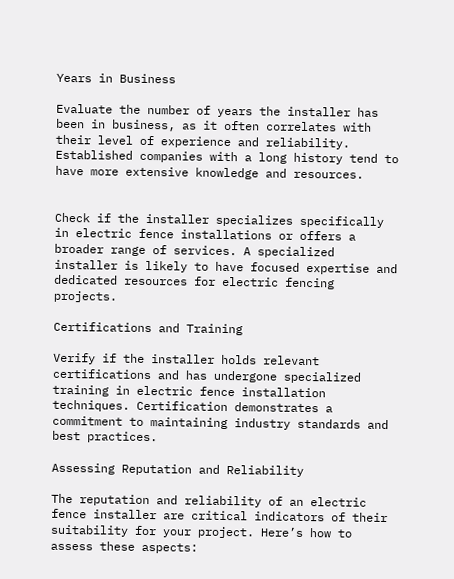Years in Business

Evaluate the number of years the installer has been in business, as it often correlates with their level of experience and reliability. Established companies with a long history tend to have more extensive knowledge and resources.


Check if the installer specializes specifically in electric fence installations or offers a broader range of services. A specialized installer is likely to have focused expertise and dedicated resources for electric fencing projects.

Certifications and Training

Verify if the installer holds relevant certifications and has undergone specialized training in electric fence installation techniques. Certification demonstrates a commitment to maintaining industry standards and best practices.

Assessing Reputation and Reliability

The reputation and reliability of an electric fence installer are critical indicators of their suitability for your project. Here’s how to assess these aspects: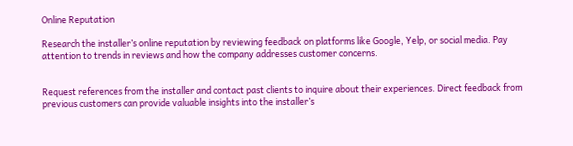Online Reputation

Research the installer’s online reputation by reviewing feedback on platforms like Google, Yelp, or social media. Pay attention to trends in reviews and how the company addresses customer concerns.


Request references from the installer and contact past clients to inquire about their experiences. Direct feedback from previous customers can provide valuable insights into the installer’s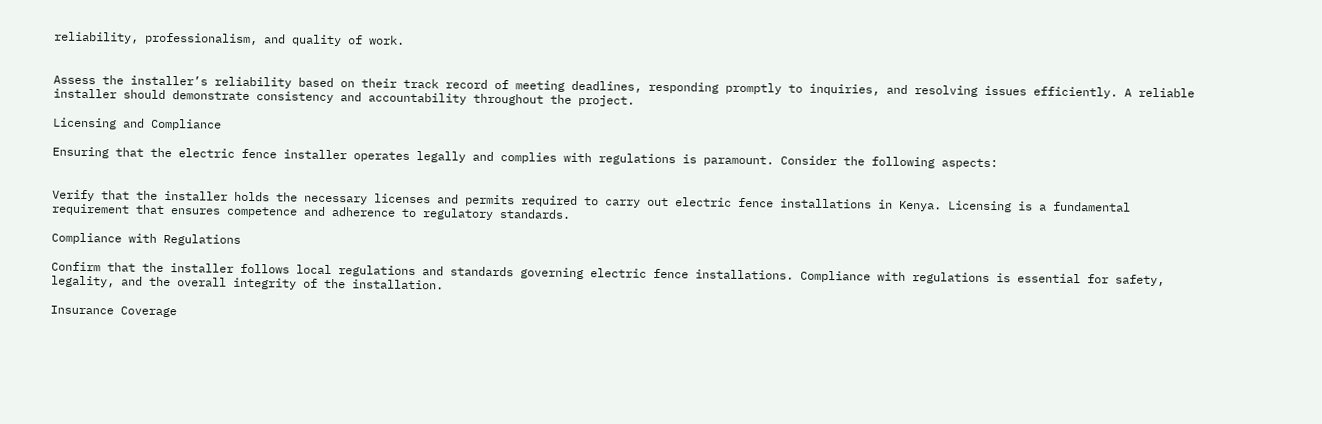reliability, professionalism, and quality of work.


Assess the installer’s reliability based on their track record of meeting deadlines, responding promptly to inquiries, and resolving issues efficiently. A reliable installer should demonstrate consistency and accountability throughout the project.

Licensing and Compliance

Ensuring that the electric fence installer operates legally and complies with regulations is paramount. Consider the following aspects:


Verify that the installer holds the necessary licenses and permits required to carry out electric fence installations in Kenya. Licensing is a fundamental requirement that ensures competence and adherence to regulatory standards.

Compliance with Regulations

Confirm that the installer follows local regulations and standards governing electric fence installations. Compliance with regulations is essential for safety, legality, and the overall integrity of the installation.

Insurance Coverage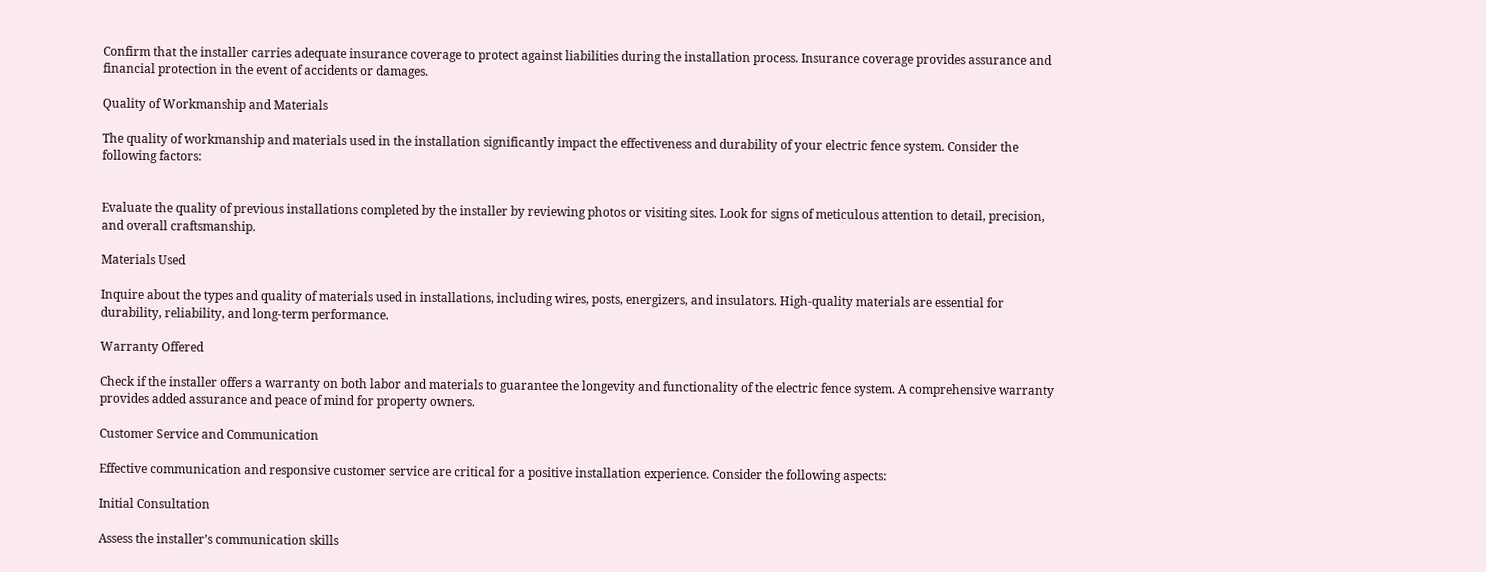Confirm that the installer carries adequate insurance coverage to protect against liabilities during the installation process. Insurance coverage provides assurance and financial protection in the event of accidents or damages.

Quality of Workmanship and Materials

The quality of workmanship and materials used in the installation significantly impact the effectiveness and durability of your electric fence system. Consider the following factors:


Evaluate the quality of previous installations completed by the installer by reviewing photos or visiting sites. Look for signs of meticulous attention to detail, precision, and overall craftsmanship.

Materials Used

Inquire about the types and quality of materials used in installations, including wires, posts, energizers, and insulators. High-quality materials are essential for durability, reliability, and long-term performance.

Warranty Offered

Check if the installer offers a warranty on both labor and materials to guarantee the longevity and functionality of the electric fence system. A comprehensive warranty provides added assurance and peace of mind for property owners.

Customer Service and Communication

Effective communication and responsive customer service are critical for a positive installation experience. Consider the following aspects:

Initial Consultation

Assess the installer’s communication skills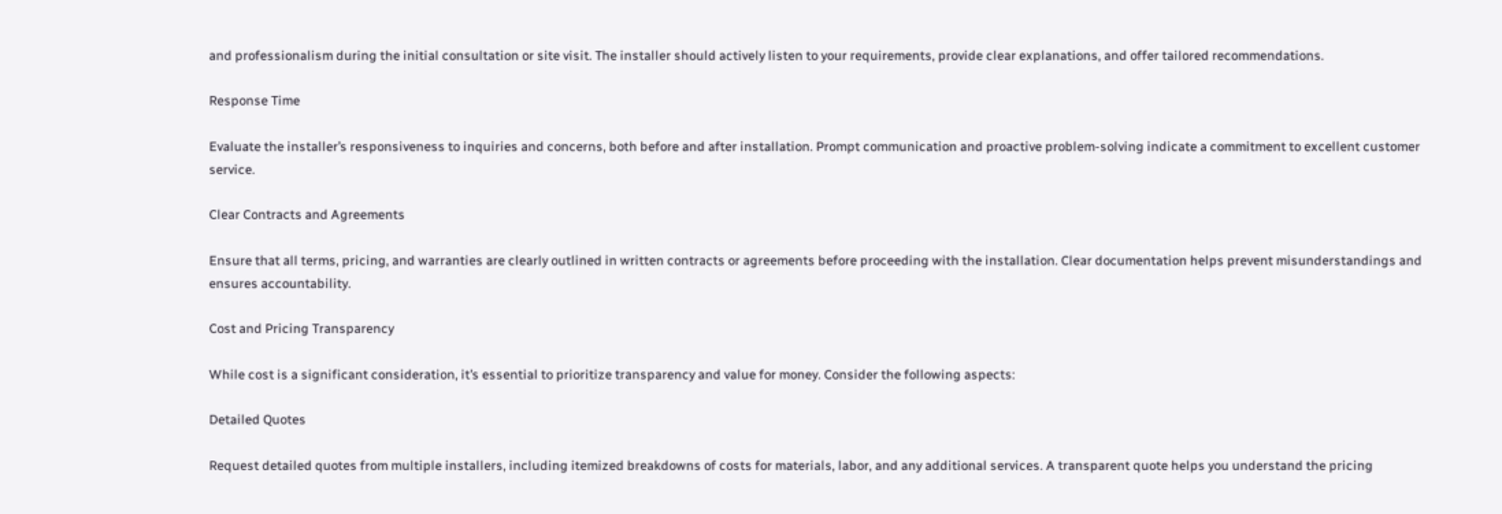and professionalism during the initial consultation or site visit. The installer should actively listen to your requirements, provide clear explanations, and offer tailored recommendations.

Response Time

Evaluate the installer’s responsiveness to inquiries and concerns, both before and after installation. Prompt communication and proactive problem-solving indicate a commitment to excellent customer service.

Clear Contracts and Agreements

Ensure that all terms, pricing, and warranties are clearly outlined in written contracts or agreements before proceeding with the installation. Clear documentation helps prevent misunderstandings and ensures accountability.

Cost and Pricing Transparency

While cost is a significant consideration, it’s essential to prioritize transparency and value for money. Consider the following aspects:

Detailed Quotes

Request detailed quotes from multiple installers, including itemized breakdowns of costs for materials, labor, and any additional services. A transparent quote helps you understand the pricing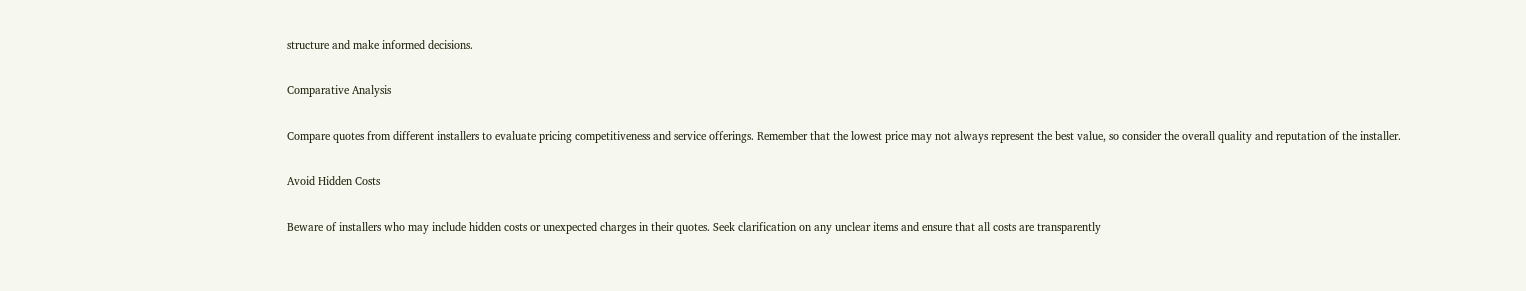structure and make informed decisions.

Comparative Analysis

Compare quotes from different installers to evaluate pricing competitiveness and service offerings. Remember that the lowest price may not always represent the best value, so consider the overall quality and reputation of the installer.

Avoid Hidden Costs

Beware of installers who may include hidden costs or unexpected charges in their quotes. Seek clarification on any unclear items and ensure that all costs are transparently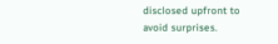disclosed upfront to avoid surprises.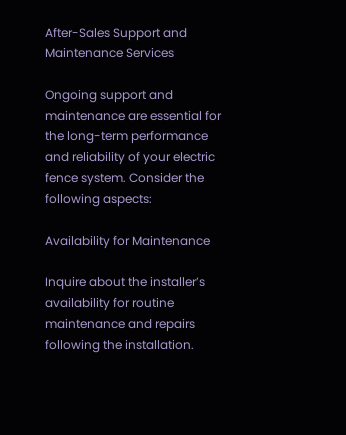After-Sales Support and Maintenance Services

Ongoing support and maintenance are essential for the long-term performance and reliability of your electric fence system. Consider the following aspects:

Availability for Maintenance

Inquire about the installer’s availability for routine maintenance and repairs following the installation.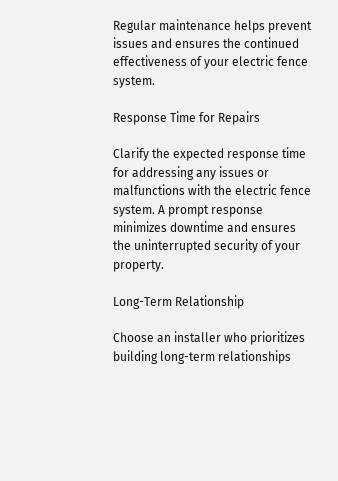Regular maintenance helps prevent issues and ensures the continued effectiveness of your electric fence system.

Response Time for Repairs

Clarify the expected response time for addressing any issues or malfunctions with the electric fence system. A prompt response minimizes downtime and ensures the uninterrupted security of your property.

Long-Term Relationship

Choose an installer who prioritizes building long-term relationships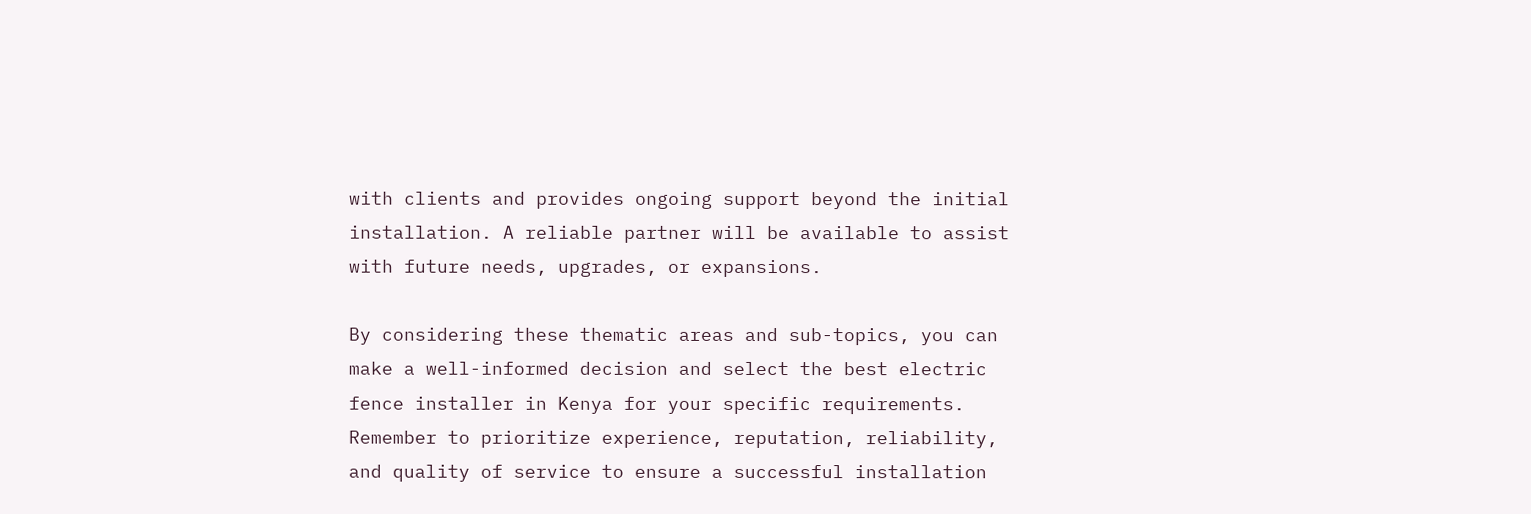with clients and provides ongoing support beyond the initial installation. A reliable partner will be available to assist with future needs, upgrades, or expansions.

By considering these thematic areas and sub-topics, you can make a well-informed decision and select the best electric fence installer in Kenya for your specific requirements. Remember to prioritize experience, reputation, reliability, and quality of service to ensure a successful installation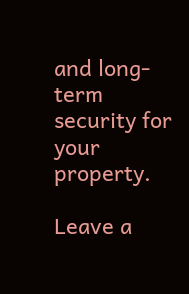and long-term security for your property.

Leave a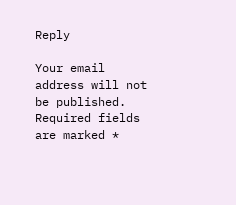Reply

Your email address will not be published. Required fields are marked *